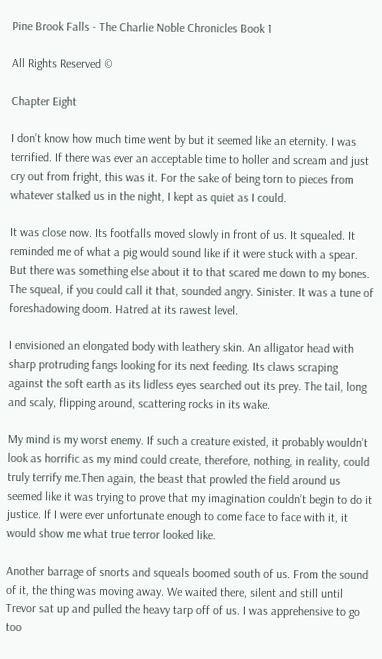Pine Brook Falls - The Charlie Noble Chronicles Book 1

All Rights Reserved ©

Chapter Eight

I don’t know how much time went by but it seemed like an eternity. I was terrified. If there was ever an acceptable time to holler and scream and just cry out from fright, this was it. For the sake of being torn to pieces from whatever stalked us in the night, I kept as quiet as I could.

It was close now. Its footfalls moved slowly in front of us. It squealed. It reminded me of what a pig would sound like if it were stuck with a spear. But there was something else about it to that scared me down to my bones. The squeal, if you could call it that, sounded angry. Sinister. It was a tune of foreshadowing doom. Hatred at its rawest level.

I envisioned an elongated body with leathery skin. An alligator head with sharp protruding fangs looking for its next feeding. Its claws scraping against the soft earth as its lidless eyes searched out its prey. The tail, long and scaly, flipping around, scattering rocks in its wake.

My mind is my worst enemy. If such a creature existed, it probably wouldn’t look as horrific as my mind could create, therefore, nothing, in reality, could truly terrify me.Then again, the beast that prowled the field around us seemed like it was trying to prove that my imagination couldn’t begin to do it justice. If I were ever unfortunate enough to come face to face with it, it would show me what true terror looked like.

Another barrage of snorts and squeals boomed south of us. From the sound of it, the thing was moving away. We waited there, silent and still until Trevor sat up and pulled the heavy tarp off of us. I was apprehensive to go too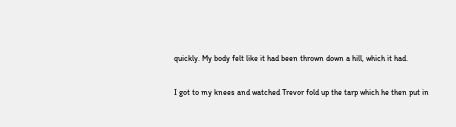quickly. My body felt like it had been thrown down a hill, which it had.

I got to my knees and watched Trevor fold up the tarp which he then put in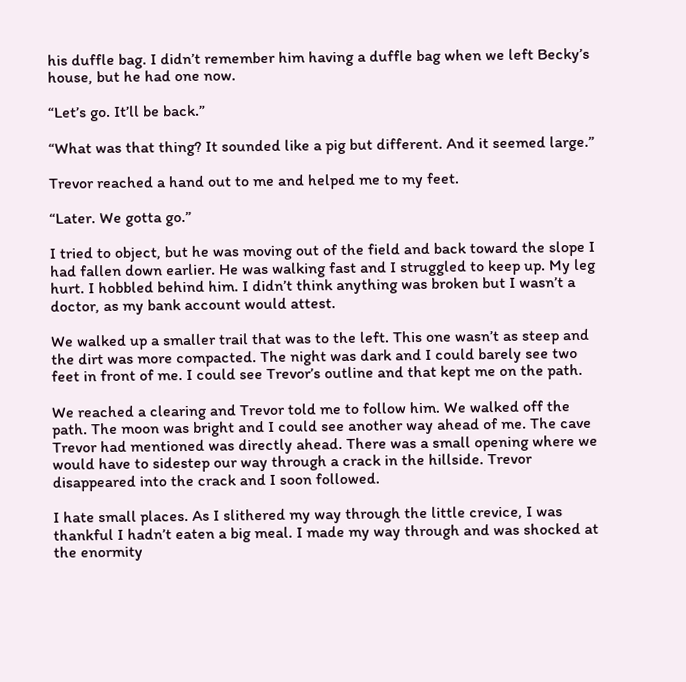his duffle bag. I didn’t remember him having a duffle bag when we left Becky’s house, but he had one now.

“Let’s go. It’ll be back.”

“What was that thing? It sounded like a pig but different. And it seemed large.”

Trevor reached a hand out to me and helped me to my feet.

“Later. We gotta go.”

I tried to object, but he was moving out of the field and back toward the slope I had fallen down earlier. He was walking fast and I struggled to keep up. My leg hurt. I hobbled behind him. I didn’t think anything was broken but I wasn’t a doctor, as my bank account would attest.

We walked up a smaller trail that was to the left. This one wasn’t as steep and the dirt was more compacted. The night was dark and I could barely see two feet in front of me. I could see Trevor’s outline and that kept me on the path.

We reached a clearing and Trevor told me to follow him. We walked off the path. The moon was bright and I could see another way ahead of me. The cave Trevor had mentioned was directly ahead. There was a small opening where we would have to sidestep our way through a crack in the hillside. Trevor disappeared into the crack and I soon followed.

I hate small places. As I slithered my way through the little crevice, I was thankful I hadn’t eaten a big meal. I made my way through and was shocked at the enormity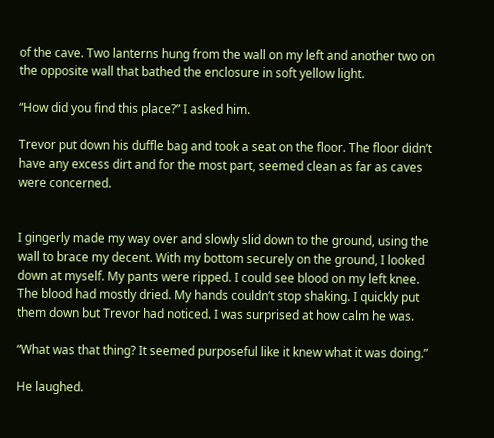of the cave. Two lanterns hung from the wall on my left and another two on the opposite wall that bathed the enclosure in soft yellow light.

“How did you find this place?” I asked him.

Trevor put down his duffle bag and took a seat on the floor. The floor didn’t have any excess dirt and for the most part, seemed clean as far as caves were concerned.


I gingerly made my way over and slowly slid down to the ground, using the wall to brace my decent. With my bottom securely on the ground, I looked down at myself. My pants were ripped. I could see blood on my left knee. The blood had mostly dried. My hands couldn’t stop shaking. I quickly put them down but Trevor had noticed. I was surprised at how calm he was.

“What was that thing? It seemed purposeful like it knew what it was doing.”

He laughed.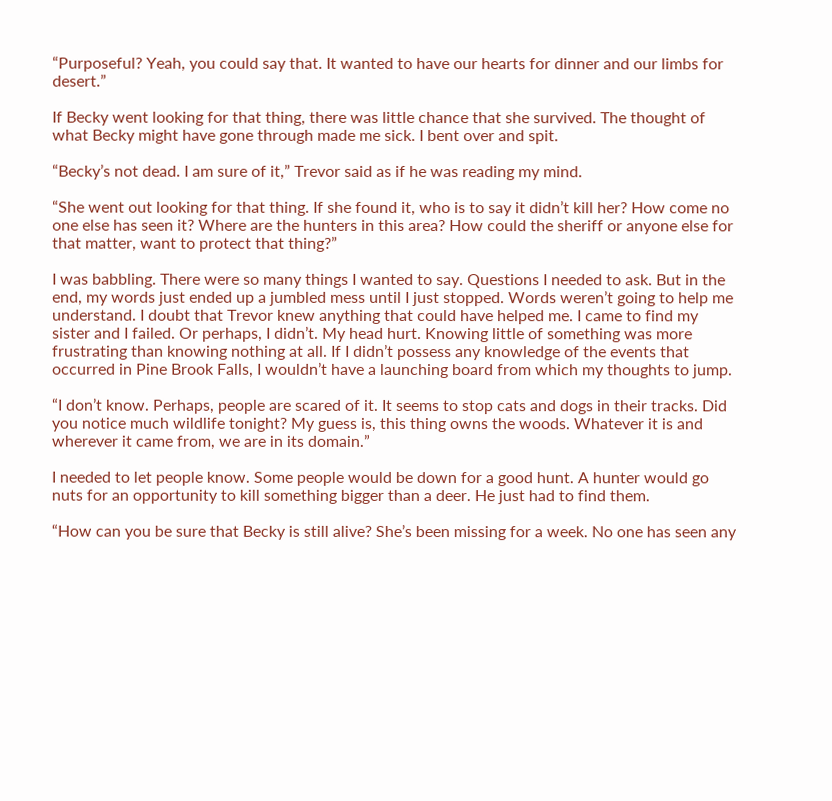“Purposeful? Yeah, you could say that. It wanted to have our hearts for dinner and our limbs for desert.”

If Becky went looking for that thing, there was little chance that she survived. The thought of what Becky might have gone through made me sick. I bent over and spit.

“Becky’s not dead. I am sure of it,” Trevor said as if he was reading my mind.

“She went out looking for that thing. If she found it, who is to say it didn’t kill her? How come no one else has seen it? Where are the hunters in this area? How could the sheriff or anyone else for that matter, want to protect that thing?”

I was babbling. There were so many things I wanted to say. Questions I needed to ask. But in the end, my words just ended up a jumbled mess until I just stopped. Words weren’t going to help me understand. I doubt that Trevor knew anything that could have helped me. I came to find my sister and I failed. Or perhaps, I didn’t. My head hurt. Knowing little of something was more frustrating than knowing nothing at all. If I didn’t possess any knowledge of the events that occurred in Pine Brook Falls, I wouldn’t have a launching board from which my thoughts to jump.

“I don’t know. Perhaps, people are scared of it. It seems to stop cats and dogs in their tracks. Did you notice much wildlife tonight? My guess is, this thing owns the woods. Whatever it is and wherever it came from, we are in its domain.”

I needed to let people know. Some people would be down for a good hunt. A hunter would go nuts for an opportunity to kill something bigger than a deer. He just had to find them.

“How can you be sure that Becky is still alive? She’s been missing for a week. No one has seen any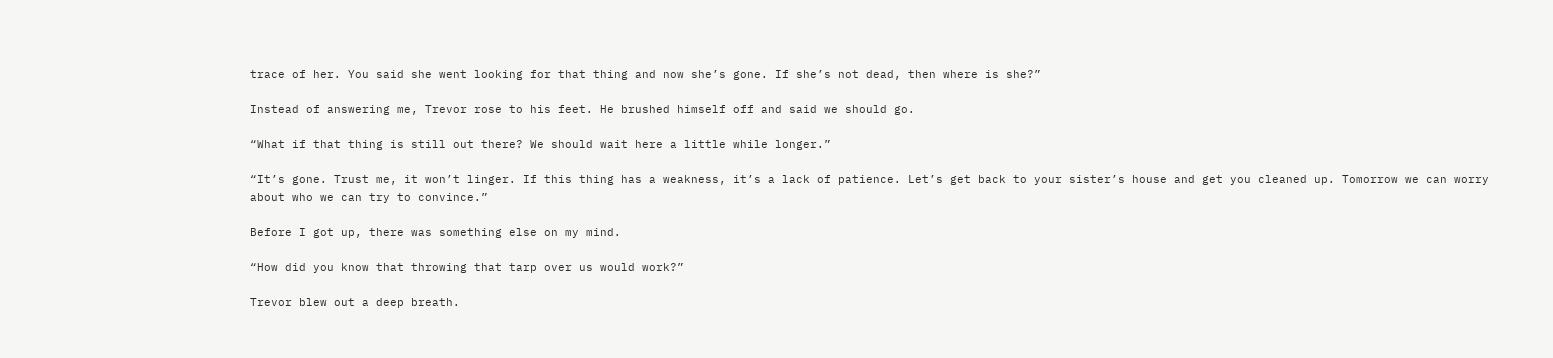trace of her. You said she went looking for that thing and now she’s gone. If she’s not dead, then where is she?”

Instead of answering me, Trevor rose to his feet. He brushed himself off and said we should go.

“What if that thing is still out there? We should wait here a little while longer.”

“It’s gone. Trust me, it won’t linger. If this thing has a weakness, it’s a lack of patience. Let’s get back to your sister’s house and get you cleaned up. Tomorrow we can worry about who we can try to convince.”

Before I got up, there was something else on my mind.

“How did you know that throwing that tarp over us would work?”

Trevor blew out a deep breath.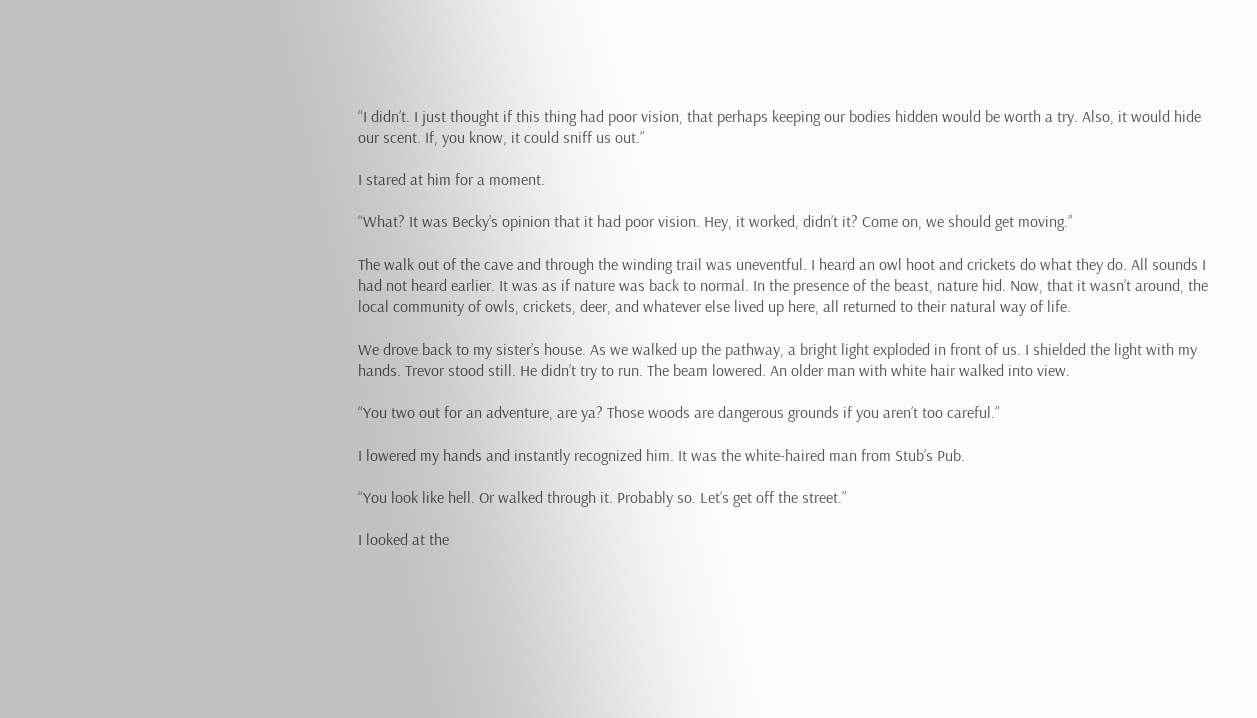“I didn’t. I just thought if this thing had poor vision, that perhaps keeping our bodies hidden would be worth a try. Also, it would hide our scent. If, you know, it could sniff us out.”

I stared at him for a moment.

“What? It was Becky’s opinion that it had poor vision. Hey, it worked, didn’t it? Come on, we should get moving.”

The walk out of the cave and through the winding trail was uneventful. I heard an owl hoot and crickets do what they do. All sounds I had not heard earlier. It was as if nature was back to normal. In the presence of the beast, nature hid. Now, that it wasn’t around, the local community of owls, crickets, deer, and whatever else lived up here, all returned to their natural way of life.

We drove back to my sister’s house. As we walked up the pathway, a bright light exploded in front of us. I shielded the light with my hands. Trevor stood still. He didn’t try to run. The beam lowered. An older man with white hair walked into view.

“You two out for an adventure, are ya? Those woods are dangerous grounds if you aren’t too careful.”

I lowered my hands and instantly recognized him. It was the white-haired man from Stub’s Pub.

“You look like hell. Or walked through it. Probably so. Let’s get off the street.”

I looked at the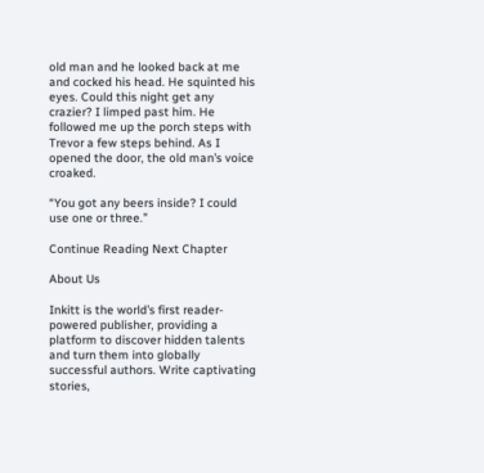old man and he looked back at me and cocked his head. He squinted his eyes. Could this night get any crazier? I limped past him. He followed me up the porch steps with Trevor a few steps behind. As I opened the door, the old man’s voice croaked.

“You got any beers inside? I could use one or three.”

Continue Reading Next Chapter

About Us

Inkitt is the world’s first reader-powered publisher, providing a platform to discover hidden talents and turn them into globally successful authors. Write captivating stories,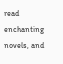read enchanting novels, and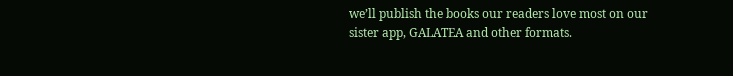we’ll publish the books our readers love most on our sister app, GALATEA and other formats.